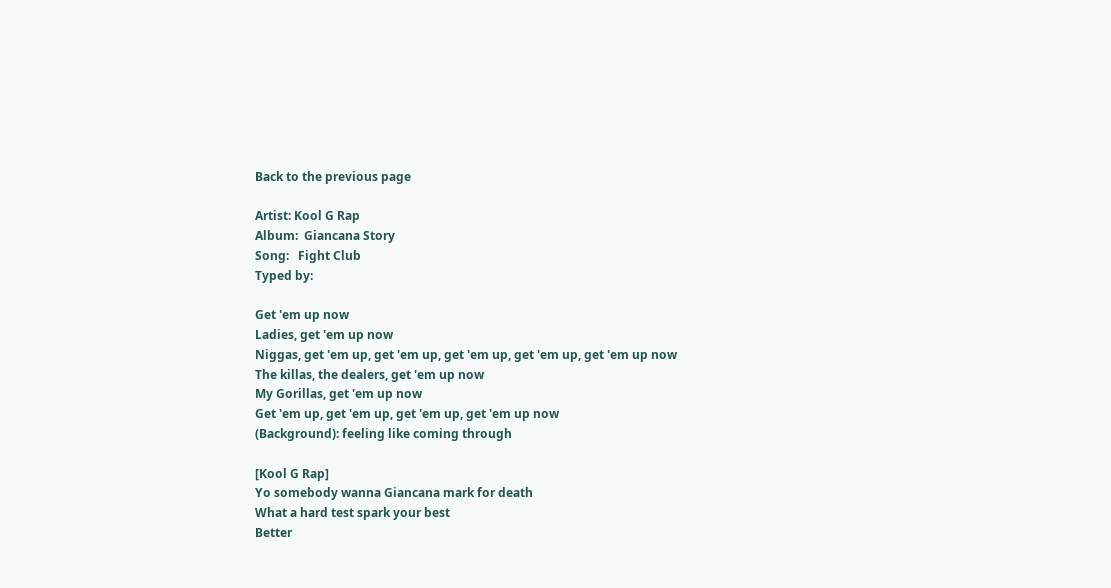Back to the previous page

Artist: Kool G Rap
Album:  Giancana Story
Song:   Fight Club
Typed by:

Get 'em up now
Ladies, get 'em up now
Niggas, get 'em up, get 'em up, get 'em up, get 'em up, get 'em up now
The killas, the dealers, get 'em up now
My Gorillas, get 'em up now
Get 'em up, get 'em up, get 'em up, get 'em up now
(Background): feeling like coming through

[Kool G Rap]
Yo somebody wanna Giancana mark for death
What a hard test spark your best
Better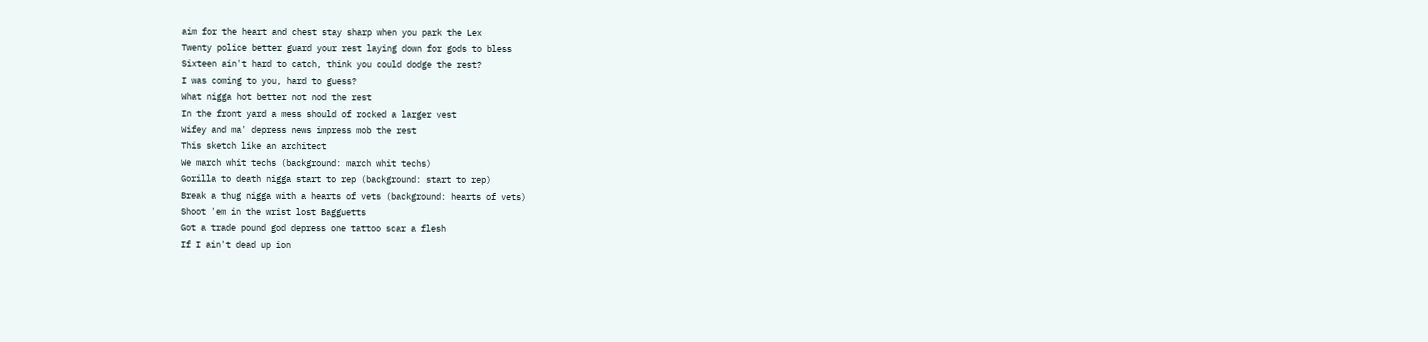aim for the heart and chest stay sharp when you park the Lex
Twenty police better guard your rest laying down for gods to bless
Sixteen ain't hard to catch, think you could dodge the rest?
I was coming to you, hard to guess?
What nigga hot better not nod the rest
In the front yard a mess should of rocked a larger vest
Wifey and ma' depress news impress mob the rest
This sketch like an architect
We march whit techs (background: march whit techs)
Gorilla to death nigga start to rep (background: start to rep)
Break a thug nigga with a hearts of vets (background: hearts of vets)
Shoot 'em in the wrist lost Bagguetts
Got a trade pound god depress one tattoo scar a flesh
If I ain't dead up ion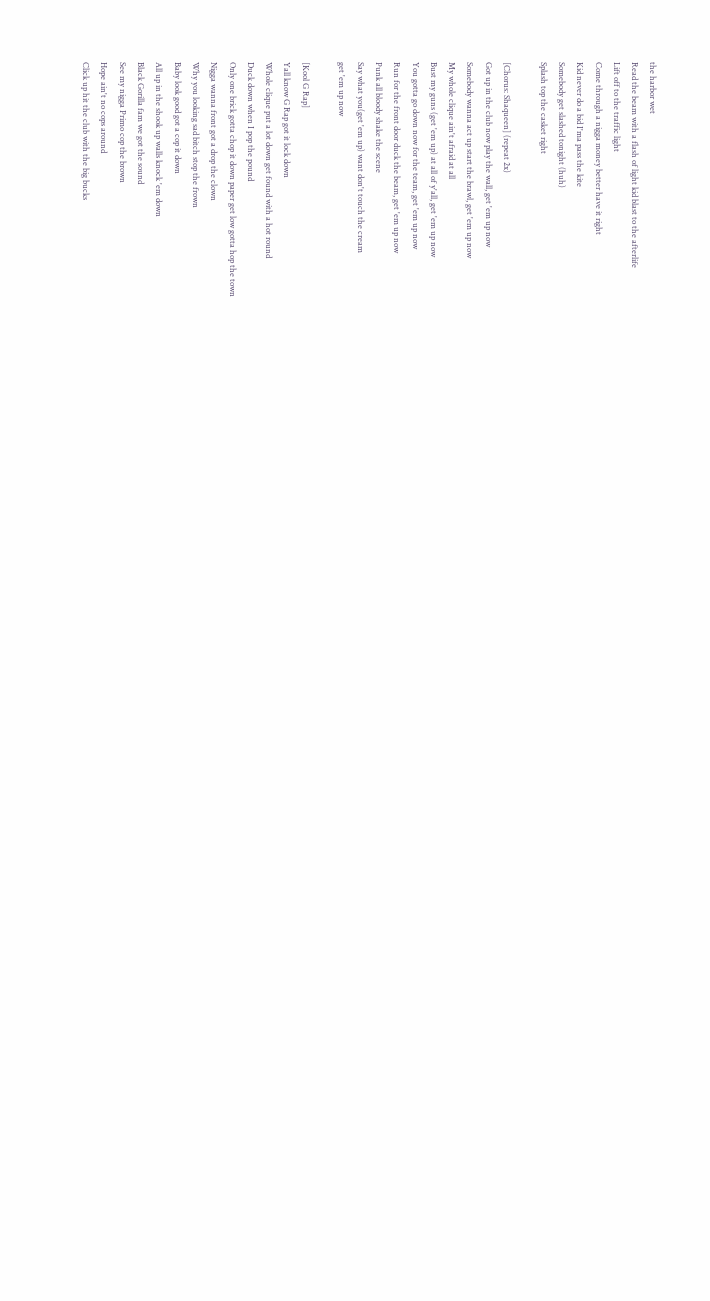the harbor wet
Read the beam with a flash of light kid blast to the afterlife
Lift off to the traffic light
Come through a nigga money better have it right
Kid never do a bid I'ma pass the kite
Somebody get slashed tonight (huh)
Splash top the casket right

[Chorus: Shaqueen] (repeat 2x)
Got up in the club now play the wall, get 'em up now
Somebody wanna act up start the brawl, get 'em up now
My whole clique ain't afraid at all
Bust my guns (get 'em up) at all of y'all, get 'em up now
You gotta go down now for the team, get 'em up now
Run for the front door duck the beam, get 'em up now
Punk all bloody shake the scene
Say what you(get 'em up) want don't touch the cream
get 'em up now

[Kool G Rap]
Yall know G Rap got it lock down
Whole clique put a lot down get found with a hot round
Duck down when I pop the pound
Only one brick gotta chop it down paper get low gotta hop the town
Nigga wanna front got a drop the clown
Why you looking sad bitch stop the frown
Baby look good got a cop it down
All up in the shook up walls knock 'em down
Black Gorilla fam we got the sound
See my nigga Primo cop the brown
Hope ain't no cops around
Click up hit the club with the big bucks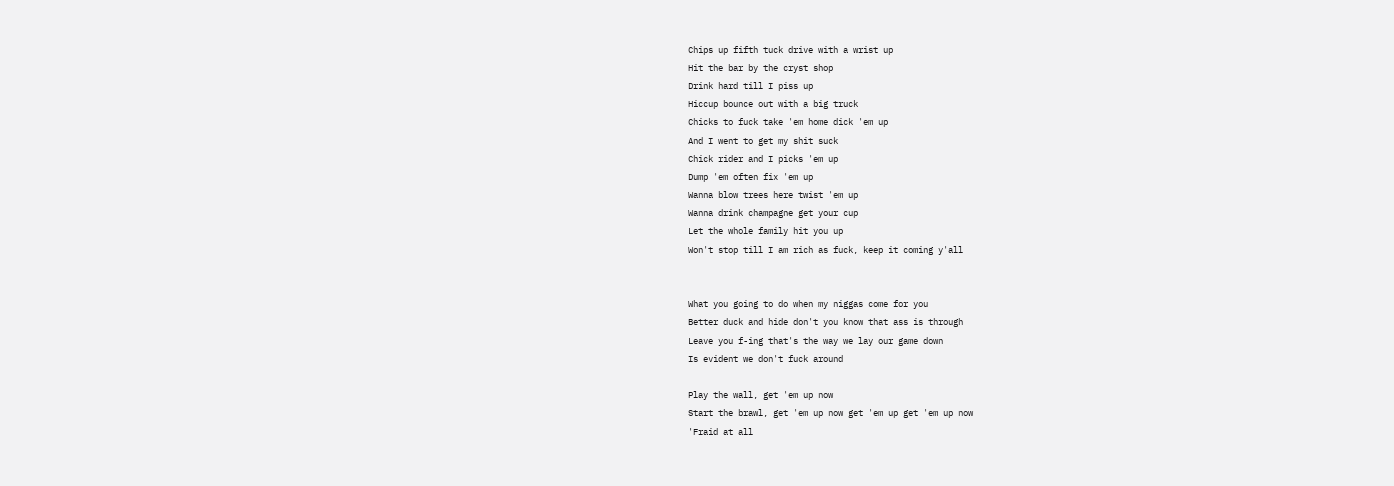Chips up fifth tuck drive with a wrist up
Hit the bar by the cryst shop
Drink hard till I piss up
Hiccup bounce out with a big truck
Chicks to fuck take 'em home dick 'em up
And I went to get my shit suck
Chick rider and I picks 'em up
Dump 'em often fix 'em up
Wanna blow trees here twist 'em up
Wanna drink champagne get your cup
Let the whole family hit you up
Won't stop till I am rich as fuck, keep it coming y'all


What you going to do when my niggas come for you
Better duck and hide don't you know that ass is through
Leave you f-ing that's the way we lay our game down
Is evident we don't fuck around

Play the wall, get 'em up now
Start the brawl, get 'em up now get 'em up get 'em up now
'Fraid at all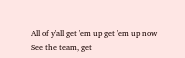All of y'all get 'em up get 'em up now
See the team, get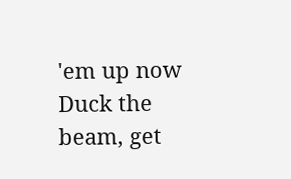'em up now
Duck the beam, get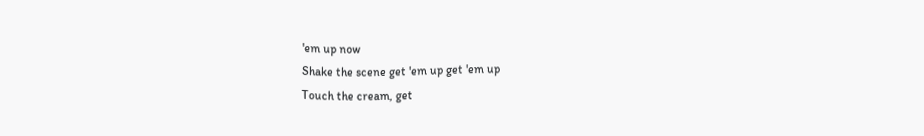'em up now
Shake the scene get 'em up get 'em up
Touch the cream, get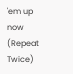'em up now
(Repeat Twice)